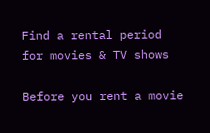Find a rental period for movies & TV shows

Before you rent a movie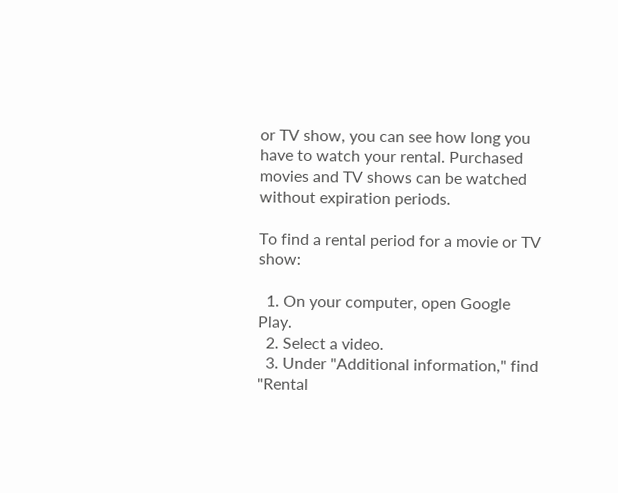or TV show, you can see how long you have to watch your rental. Purchased movies and TV shows can be watched without expiration periods.

To find a rental period for a movie or TV show:

  1. On your computer, open Google Play.
  2. Select a video.
  3. Under "Additional information," find "Rental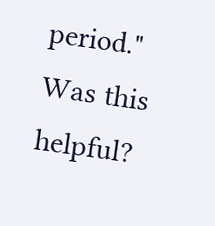period."
Was this helpful?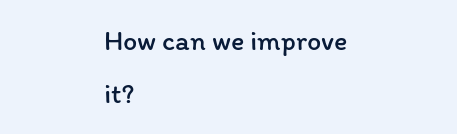How can we improve it?